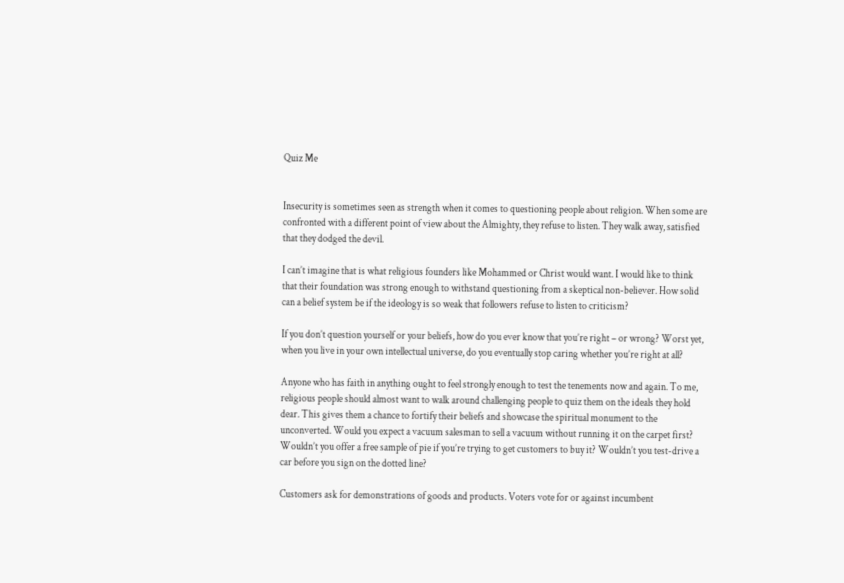Quiz Me


Insecurity is sometimes seen as strength when it comes to questioning people about religion. When some are confronted with a different point of view about the Almighty, they refuse to listen. They walk away, satisfied that they dodged the devil.

I can’t imagine that is what religious founders like Mohammed or Christ would want. I would like to think that their foundation was strong enough to withstand questioning from a skeptical non-believer. How solid can a belief system be if the ideology is so weak that followers refuse to listen to criticism?

If you don’t question yourself or your beliefs, how do you ever know that you’re right – or wrong? Worst yet, when you live in your own intellectual universe, do you eventually stop caring whether you’re right at all?

Anyone who has faith in anything ought to feel strongly enough to test the tenements now and again. To me, religious people should almost want to walk around challenging people to quiz them on the ideals they hold dear. This gives them a chance to fortify their beliefs and showcase the spiritual monument to the unconverted. Would you expect a vacuum salesman to sell a vacuum without running it on the carpet first? Wouldn’t you offer a free sample of pie if you’re trying to get customers to buy it? Wouldn’t you test-drive a car before you sign on the dotted line?

Customers ask for demonstrations of goods and products. Voters vote for or against incumbent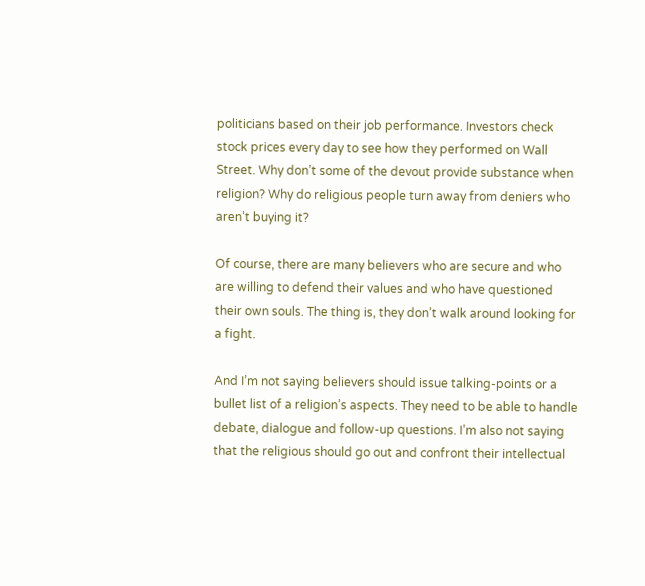politicians based on their job performance. Investors check stock prices every day to see how they performed on Wall Street. Why don’t some of the devout provide substance when religion? Why do religious people turn away from deniers who aren’t buying it?

Of course, there are many believers who are secure and who are willing to defend their values and who have questioned their own souls. The thing is, they don’t walk around looking for a fight.

And I’m not saying believers should issue talking-points or a bullet list of a religion’s aspects. They need to be able to handle debate, dialogue and follow-up questions. I’m also not saying that the religious should go out and confront their intellectual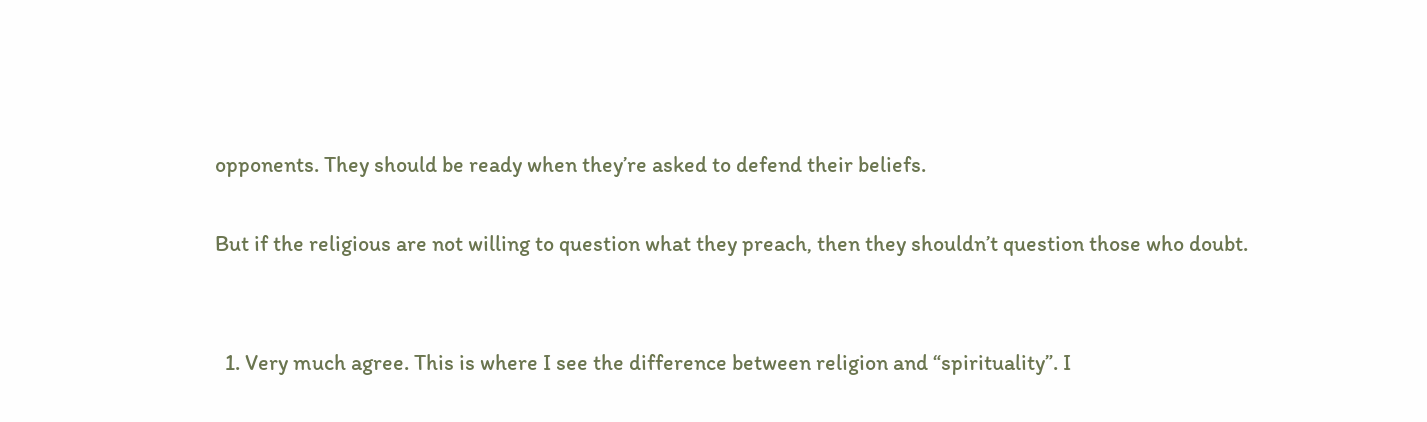opponents. They should be ready when they’re asked to defend their beliefs.

But if the religious are not willing to question what they preach, then they shouldn’t question those who doubt.


  1. Very much agree. This is where I see the difference between religion and “spirituality”. I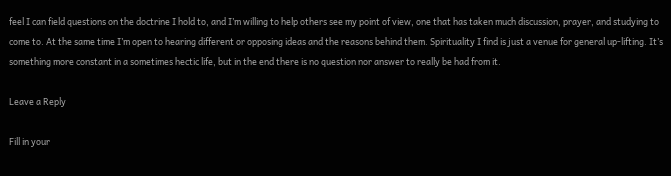feel I can field questions on the doctrine I hold to, and I’m willing to help others see my point of view, one that has taken much discussion, prayer, and studying to come to. At the same time I’m open to hearing different or opposing ideas and the reasons behind them. Spirituality I find is just a venue for general up-lifting. It’s something more constant in a sometimes hectic life, but in the end there is no question nor answer to really be had from it.

Leave a Reply

Fill in your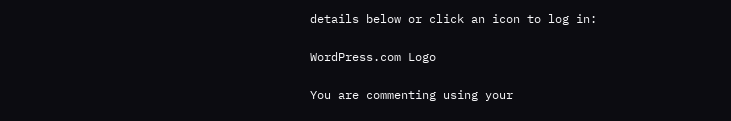details below or click an icon to log in:

WordPress.com Logo

You are commenting using your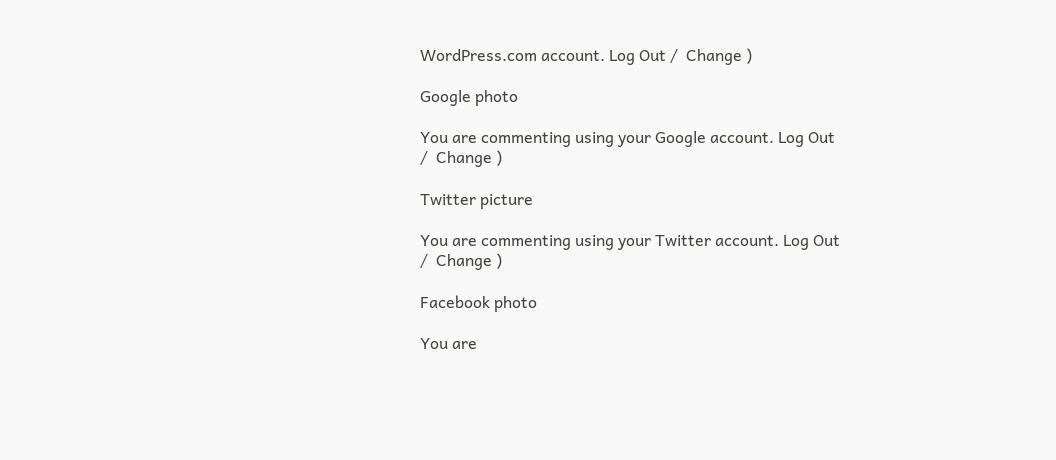WordPress.com account. Log Out /  Change )

Google photo

You are commenting using your Google account. Log Out /  Change )

Twitter picture

You are commenting using your Twitter account. Log Out /  Change )

Facebook photo

You are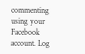commenting using your Facebook account. Log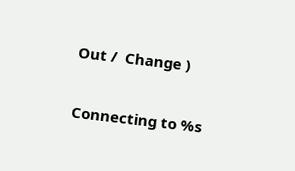Out /  Change )

Connecting to %s